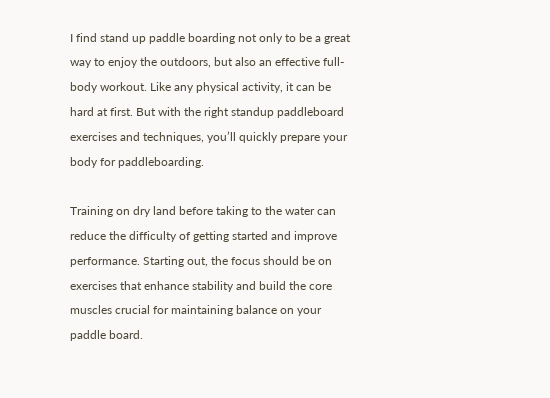I find stand up paddle boarding not only to be a great way to enjoy the outdoors, but also an effective full-body workout. Like any physical activity, it can be hard at first. But with the right standup paddleboard exercises and techniques, you’ll quickly prepare your body for paddleboarding.

Training on dry land before taking to the water can reduce the difficulty of getting started and improve performance. Starting out, the focus should be on exercises that enhance stability and build the core muscles crucial for maintaining balance on your paddle board.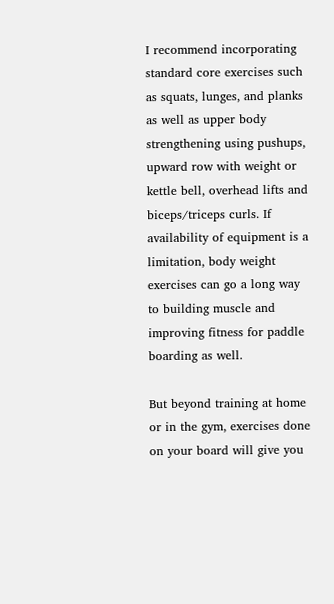I recommend incorporating standard core exercises such as squats, lunges, and planks as well as upper body strengthening using pushups, upward row with weight or kettle bell, overhead lifts and biceps/triceps curls. If availability of equipment is a limitation, body weight exercises can go a long way to building muscle and improving fitness for paddle boarding as well.

But beyond training at home or in the gym, exercises done on your board will give you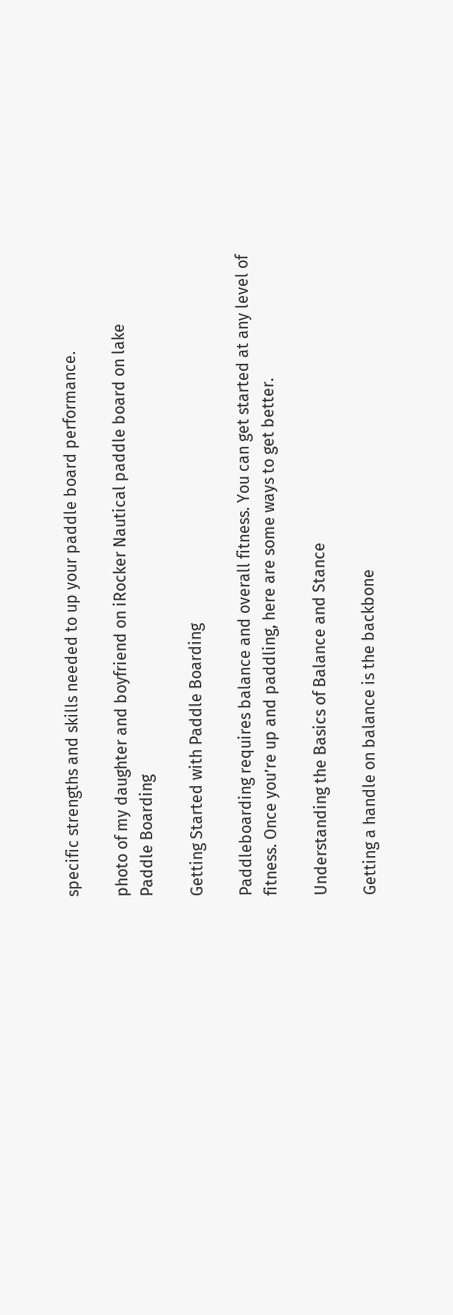specific strengths and skills needed to up your paddle board performance.

photo of my daughter and boyfriend on iRocker Nautical paddle board on lake
Paddle Boarding

Getting Started with Paddle Boarding

Paddleboarding requires balance and overall fitness. You can get started at any level of fitness. Once you’re up and paddling, here are some ways to get better.

Understanding the Basics of Balance and Stance

Getting a handle on balance is the backbone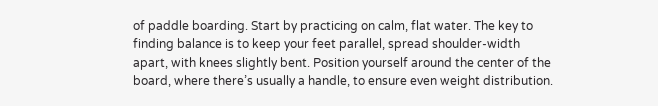of paddle boarding. Start by practicing on calm, flat water. The key to finding balance is to keep your feet parallel, spread shoulder-width apart, with knees slightly bent. Position yourself around the center of the board, where there’s usually a handle, to ensure even weight distribution.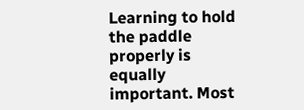Learning to hold the paddle properly is equally important. Most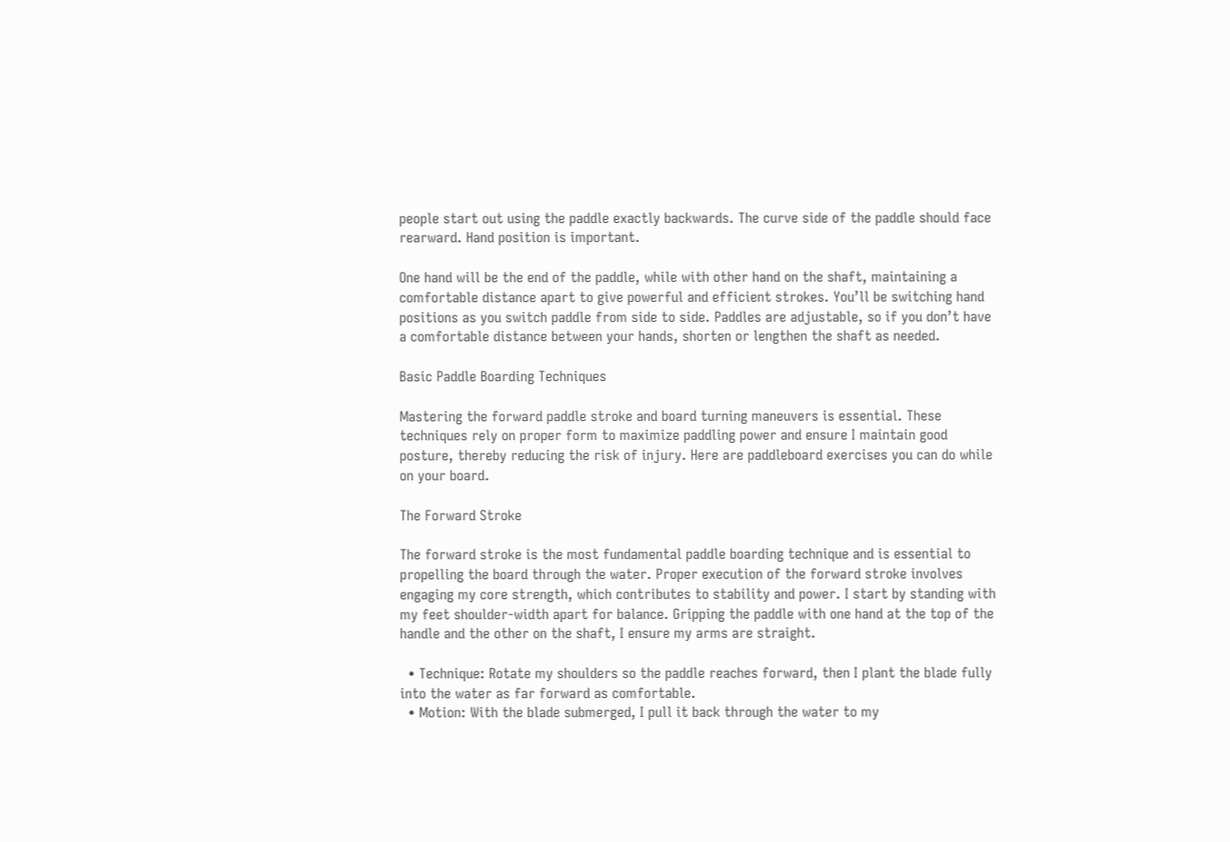people start out using the paddle exactly backwards. The curve side of the paddle should face rearward. Hand position is important.

One hand will be the end of the paddle, while with other hand on the shaft, maintaining a comfortable distance apart to give powerful and efficient strokes. You’ll be switching hand positions as you switch paddle from side to side. Paddles are adjustable, so if you don’t have a comfortable distance between your hands, shorten or lengthen the shaft as needed.

Basic Paddle Boarding Techniques

Mastering the forward paddle stroke and board turning maneuvers is essential. These techniques rely on proper form to maximize paddling power and ensure I maintain good posture, thereby reducing the risk of injury. Here are paddleboard exercises you can do while on your board.

The Forward Stroke

The forward stroke is the most fundamental paddle boarding technique and is essential to propelling the board through the water. Proper execution of the forward stroke involves engaging my core strength, which contributes to stability and power. I start by standing with my feet shoulder-width apart for balance. Gripping the paddle with one hand at the top of the handle and the other on the shaft, I ensure my arms are straight.

  • Technique: Rotate my shoulders so the paddle reaches forward, then I plant the blade fully into the water as far forward as comfortable.
  • Motion: With the blade submerged, I pull it back through the water to my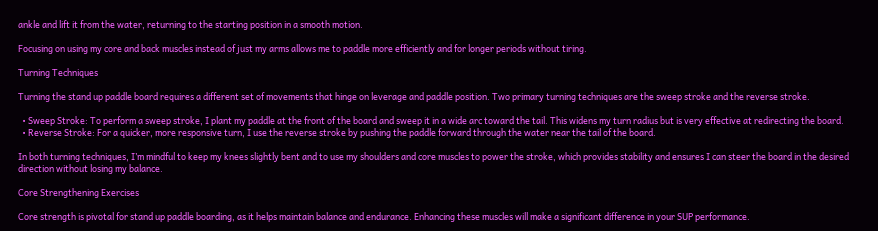ankle and lift it from the water, returning to the starting position in a smooth motion.

Focusing on using my core and back muscles instead of just my arms allows me to paddle more efficiently and for longer periods without tiring.

Turning Techniques

Turning the stand up paddle board requires a different set of movements that hinge on leverage and paddle position. Two primary turning techniques are the sweep stroke and the reverse stroke.

  • Sweep Stroke: To perform a sweep stroke, I plant my paddle at the front of the board and sweep it in a wide arc toward the tail. This widens my turn radius but is very effective at redirecting the board.
  • Reverse Stroke: For a quicker, more responsive turn, I use the reverse stroke by pushing the paddle forward through the water near the tail of the board.

In both turning techniques, I’m mindful to keep my knees slightly bent and to use my shoulders and core muscles to power the stroke, which provides stability and ensures I can steer the board in the desired direction without losing my balance.

Core Strengthening Exercises

Core strength is pivotal for stand up paddle boarding, as it helps maintain balance and endurance. Enhancing these muscles will make a significant difference in your SUP performance.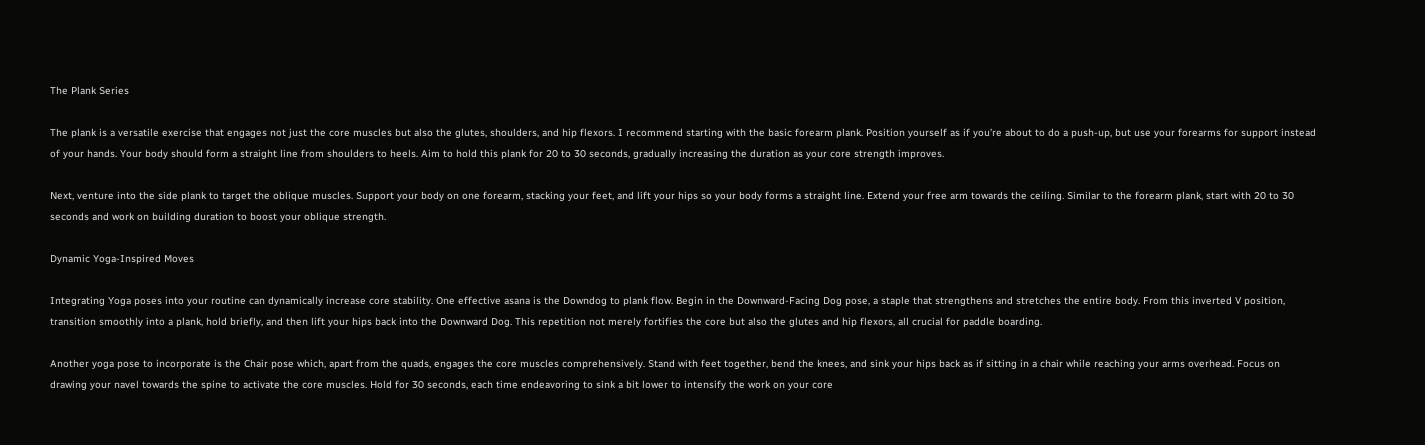The Plank Series

The plank is a versatile exercise that engages not just the core muscles but also the glutes, shoulders, and hip flexors. I recommend starting with the basic forearm plank. Position yourself as if you’re about to do a push-up, but use your forearms for support instead of your hands. Your body should form a straight line from shoulders to heels. Aim to hold this plank for 20 to 30 seconds, gradually increasing the duration as your core strength improves.

Next, venture into the side plank to target the oblique muscles. Support your body on one forearm, stacking your feet, and lift your hips so your body forms a straight line. Extend your free arm towards the ceiling. Similar to the forearm plank, start with 20 to 30 seconds and work on building duration to boost your oblique strength.

Dynamic Yoga-Inspired Moves

Integrating Yoga poses into your routine can dynamically increase core stability. One effective asana is the Downdog to plank flow. Begin in the Downward-Facing Dog pose, a staple that strengthens and stretches the entire body. From this inverted V position, transition smoothly into a plank, hold briefly, and then lift your hips back into the Downward Dog. This repetition not merely fortifies the core but also the glutes and hip flexors, all crucial for paddle boarding.

Another yoga pose to incorporate is the Chair pose which, apart from the quads, engages the core muscles comprehensively. Stand with feet together, bend the knees, and sink your hips back as if sitting in a chair while reaching your arms overhead. Focus on drawing your navel towards the spine to activate the core muscles. Hold for 30 seconds, each time endeavoring to sink a bit lower to intensify the work on your core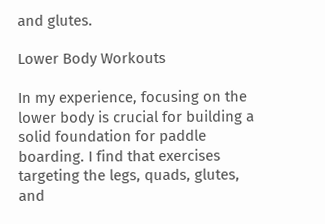and glutes.

Lower Body Workouts

In my experience, focusing on the lower body is crucial for building a solid foundation for paddle boarding. I find that exercises targeting the legs, quads, glutes, and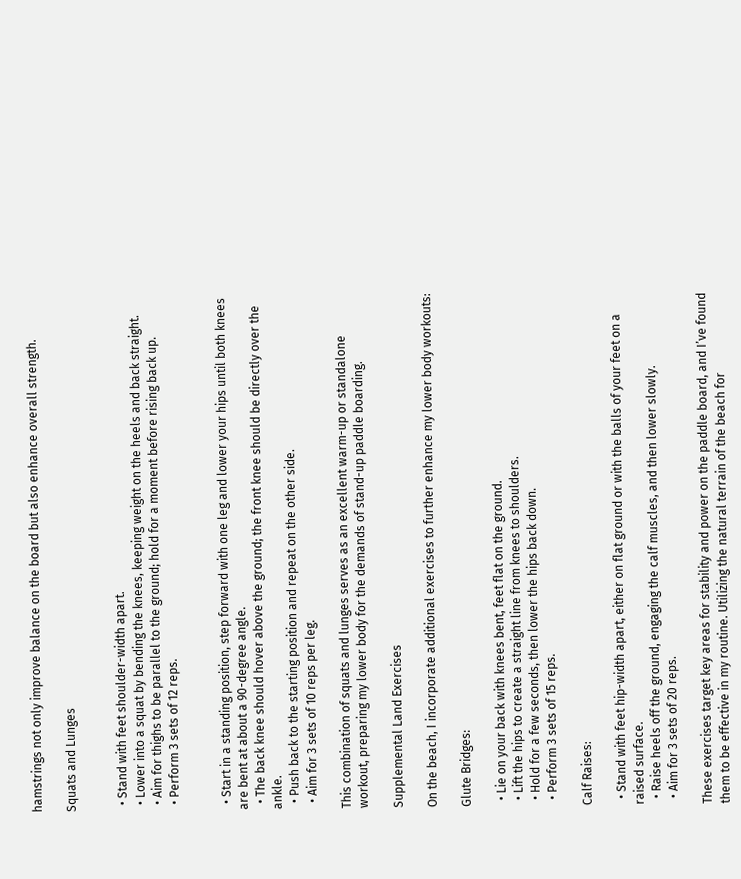hamstrings not only improve balance on the board but also enhance overall strength.

Squats and Lunges


  • Stand with feet shoulder-width apart.
  • Lower into a squat by bending the knees, keeping weight on the heels and back straight.
  • Aim for thighs to be parallel to the ground; hold for a moment before rising back up.
  • Perform 3 sets of 12 reps.


  • Start in a standing position, step forward with one leg and lower your hips until both knees are bent at about a 90-degree angle.
  • The back knee should hover above the ground; the front knee should be directly over the ankle.
  • Push back to the starting position and repeat on the other side.
  • Aim for 3 sets of 10 reps per leg.

This combination of squats and lunges serves as an excellent warm-up or standalone workout, preparing my lower body for the demands of stand-up paddle boarding.

Supplemental Land Exercises

On the beach, I incorporate additional exercises to further enhance my lower body workouts:

Glute Bridges:

  • Lie on your back with knees bent, feet flat on the ground.
  • Lift the hips to create a straight line from knees to shoulders.
  • Hold for a few seconds, then lower the hips back down.
  • Perform 3 sets of 15 reps.

Calf Raises:

  • Stand with feet hip-width apart, either on flat ground or with the balls of your feet on a raised surface.
  • Raise heels off the ground, engaging the calf muscles, and then lower slowly.
  • Aim for 3 sets of 20 reps.

These exercises target key areas for stability and power on the paddle board, and I’ve found them to be effective in my routine. Utilizing the natural terrain of the beach for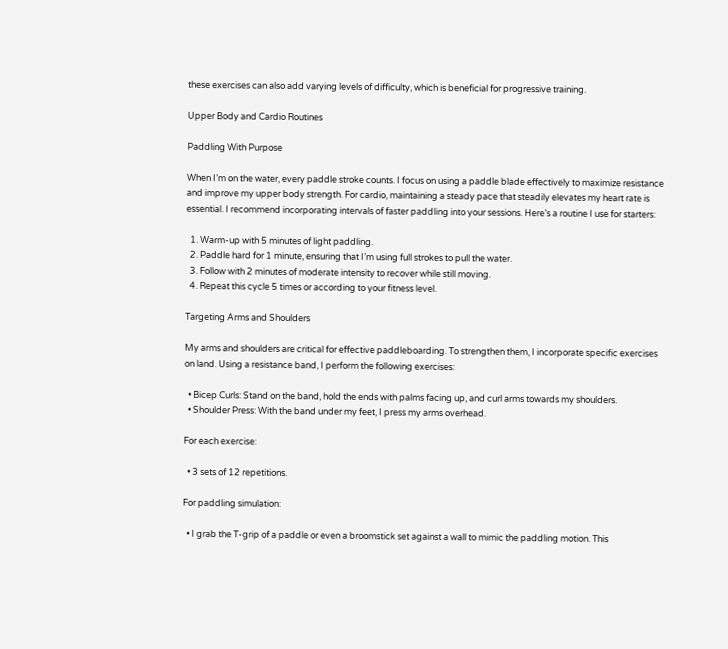these exercises can also add varying levels of difficulty, which is beneficial for progressive training.

Upper Body and Cardio Routines

Paddling With Purpose

When I’m on the water, every paddle stroke counts. I focus on using a paddle blade effectively to maximize resistance and improve my upper body strength. For cardio, maintaining a steady pace that steadily elevates my heart rate is essential. I recommend incorporating intervals of faster paddling into your sessions. Here’s a routine I use for starters:

  1. Warm-up with 5 minutes of light paddling.
  2. Paddle hard for 1 minute, ensuring that I’m using full strokes to pull the water.
  3. Follow with 2 minutes of moderate intensity to recover while still moving.
  4. Repeat this cycle 5 times or according to your fitness level.

Targeting Arms and Shoulders

My arms and shoulders are critical for effective paddleboarding. To strengthen them, I incorporate specific exercises on land. Using a resistance band, I perform the following exercises:

  • Bicep Curls: Stand on the band, hold the ends with palms facing up, and curl arms towards my shoulders.
  • Shoulder Press: With the band under my feet, I press my arms overhead.

For each exercise:

  • 3 sets of 12 repetitions.

For paddling simulation:

  • I grab the T-grip of a paddle or even a broomstick set against a wall to mimic the paddling motion. This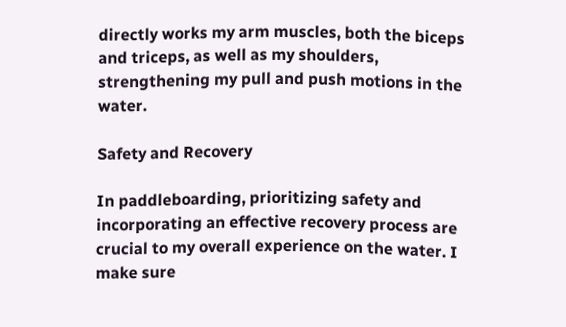directly works my arm muscles, both the biceps and triceps, as well as my shoulders, strengthening my pull and push motions in the water.

Safety and Recovery

In paddleboarding, prioritizing safety and incorporating an effective recovery process are crucial to my overall experience on the water. I make sure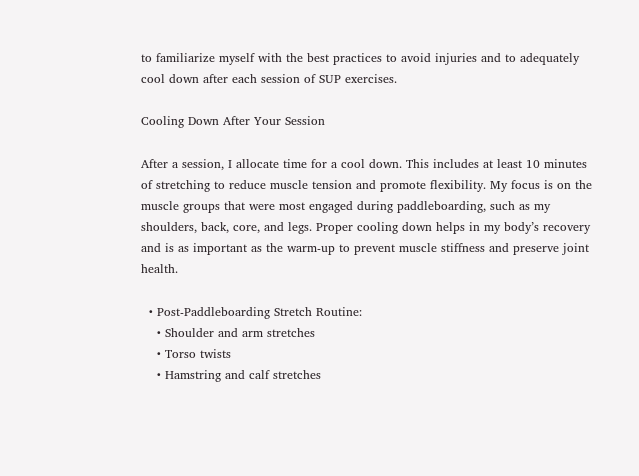to familiarize myself with the best practices to avoid injuries and to adequately cool down after each session of SUP exercises.

Cooling Down After Your Session

After a session, I allocate time for a cool down. This includes at least 10 minutes of stretching to reduce muscle tension and promote flexibility. My focus is on the muscle groups that were most engaged during paddleboarding, such as my shoulders, back, core, and legs. Proper cooling down helps in my body’s recovery and is as important as the warm-up to prevent muscle stiffness and preserve joint health.

  • Post-Paddleboarding Stretch Routine:
    • Shoulder and arm stretches
    • Torso twists
    • Hamstring and calf stretches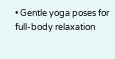• Gentle yoga poses for full-body relaxation